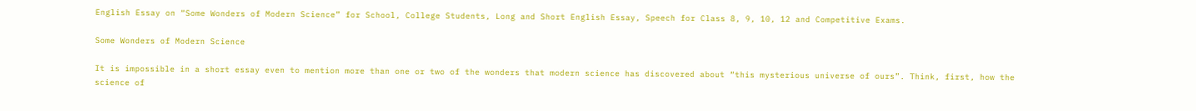English Essay on “Some Wonders of Modern Science” for School, College Students, Long and Short English Essay, Speech for Class 8, 9, 10, 12 and Competitive Exams.

Some Wonders of Modern Science

It is impossible in a short essay even to mention more than one or two of the wonders that modern science has discovered about “this mysterious universe of ours”. Think, first, how the science of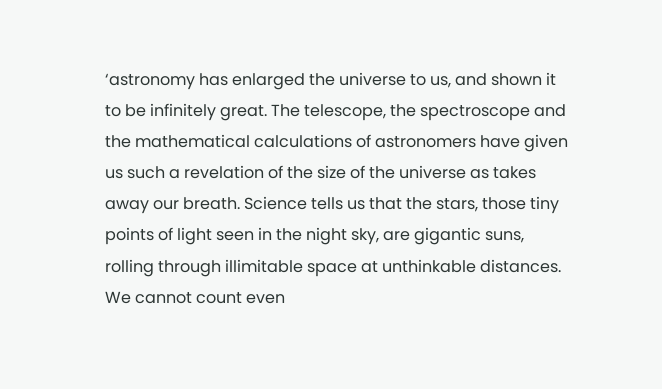‘astronomy has enlarged the universe to us, and shown it to be infinitely great. The telescope, the spectroscope and the mathematical calculations of astronomers have given us such a revelation of the size of the universe as takes away our breath. Science tells us that the stars, those tiny points of light seen in the night sky, are gigantic suns, rolling through illimitable space at unthinkable distances. We cannot count even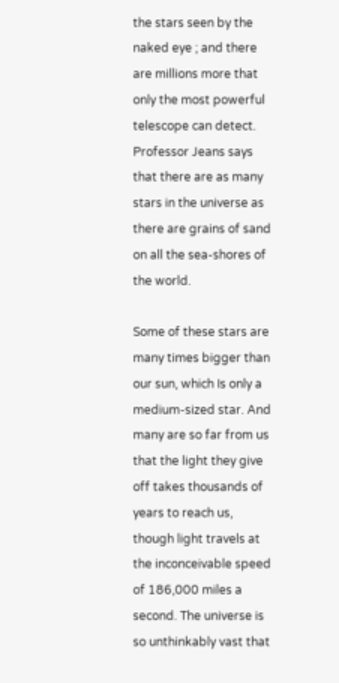the stars seen by the naked eye ; and there are millions more that only the most powerful telescope can detect. Professor Jeans says  that there are as many stars in the universe as there are grains of sand on all the sea-shores of the world.

Some of these stars are many times bigger than our sun, which Is only a medium-sized star. And many are so far from us that the light they give off takes thousands of years to reach us, though light travels at the inconceivable speed of 186,000 miles a second. The universe is so unthinkably vast that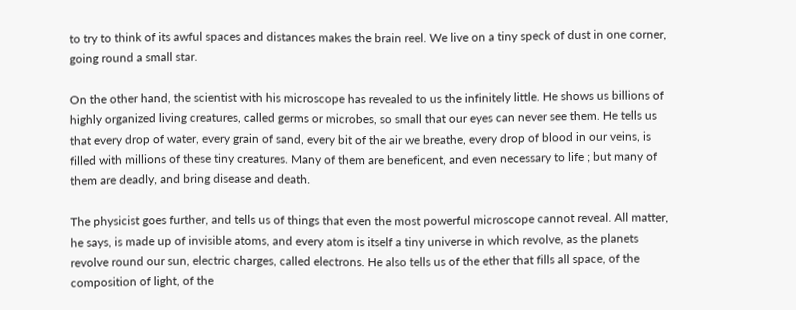to try to think of its awful spaces and distances makes the brain reel. We live on a tiny speck of dust in one corner, going round a small star.

On the other hand, the scientist with his microscope has revealed to us the infinitely little. He shows us billions of highly organized living creatures, called germs or microbes, so small that our eyes can never see them. He tells us that every drop of water, every grain of sand, every bit of the air we breathe, every drop of blood in our veins, is filled with millions of these tiny creatures. Many of them are beneficent, and even necessary to life ; but many of them are deadly, and bring disease and death.

The physicist goes further, and tells us of things that even the most powerful microscope cannot reveal. All matter, he says, is made up of invisible atoms, and every atom is itself a tiny universe in which revolve, as the planets revolve round our sun, electric charges, called electrons. He also tells us of the ether that fills all space, of the composition of light, of the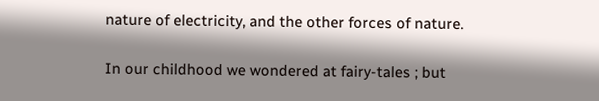nature of electricity, and the other forces of nature.

In our childhood we wondered at fairy-tales ; but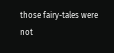those fairy-tales were not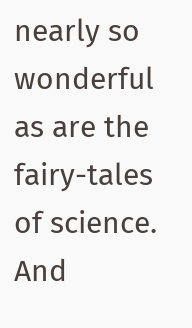nearly so wonderful as are the fairy-tales of science. And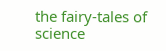the fairy-tales of science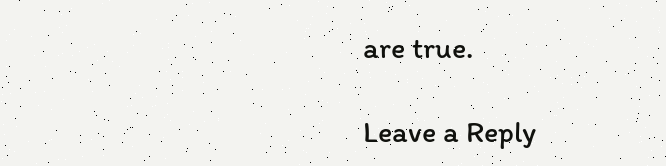are true.

Leave a Reply